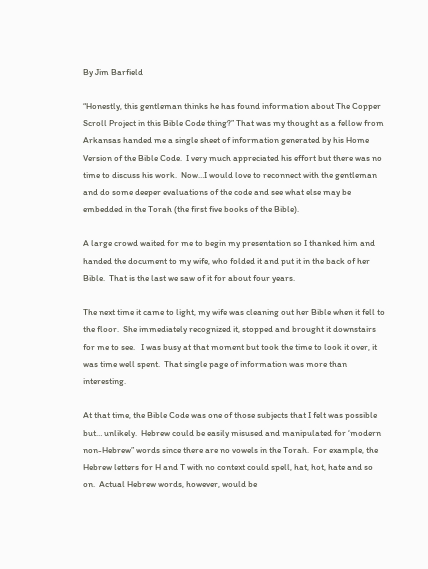By Jim Barfield

“Honestly, this gentleman thinks he has found information about The Copper Scroll Project in this Bible Code thing?” That was my thought as a fellow from Arkansas handed me a single sheet of information generated by his Home Version of the Bible Code.  I very much appreciated his effort but there was no time to discuss his work.  Now…I would love to reconnect with the gentleman and do some deeper evaluations of the code and see what else may be embedded in the Torah (the first five books of the Bible).

A large crowd waited for me to begin my presentation so I thanked him and handed the document to my wife, who folded it and put it in the back of her Bible.  That is the last we saw of it for about four years.

The next time it came to light, my wife was cleaning out her Bible when it fell to the floor.  She immediately recognized it, stopped and brought it downstairs for me to see.   I was busy at that moment but took the time to look it over, it was time well spent.  That single page of information was more than interesting.

At that time, the Bible Code was one of those subjects that I felt was possible but… unlikely.  Hebrew could be easily misused and manipulated for ‘modern non-Hebrew” words since there are no vowels in the Torah.  For example, the Hebrew letters for H and T with no context could spell, hat, hot, hate and so on.  Actual Hebrew words, however, would be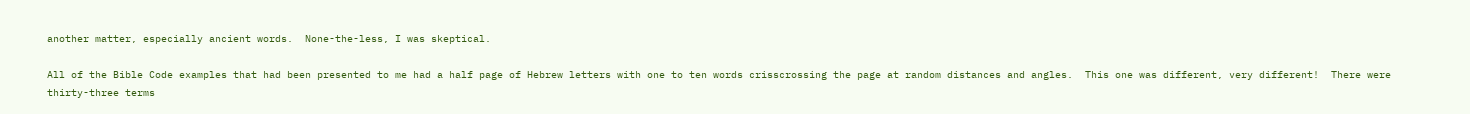another matter, especially ancient words.  None-the-less, I was skeptical.

All of the Bible Code examples that had been presented to me had a half page of Hebrew letters with one to ten words crisscrossing the page at random distances and angles.  This one was different, very different!  There were thirty-three terms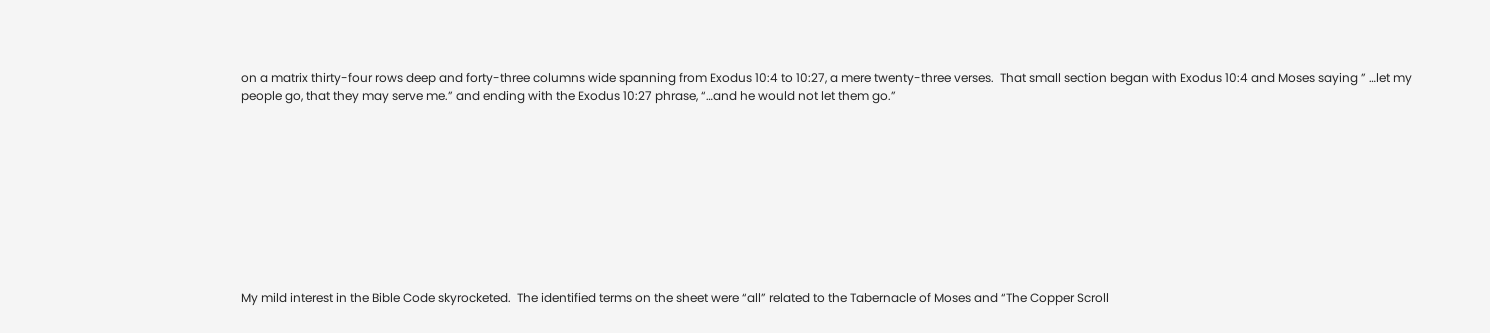on a matrix thirty-four rows deep and forty-three columns wide spanning from Exodus 10:4 to 10:27, a mere twenty-three verses.  That small section began with Exodus 10:4 and Moses saying ” …let my people go, that they may serve me.” and ending with the Exodus 10:27 phrase, “…and he would not let them go.”










My mild interest in the Bible Code skyrocketed.  The identified terms on the sheet were “all” related to the Tabernacle of Moses and “The Copper Scroll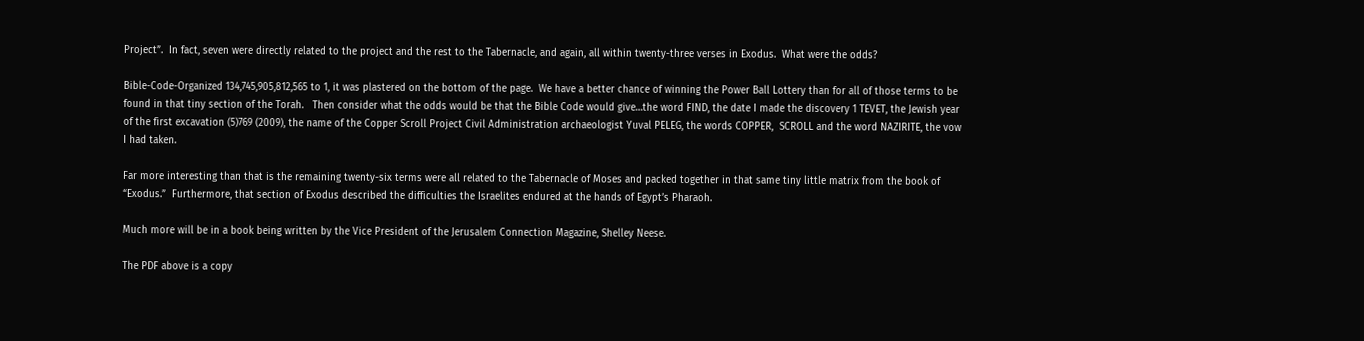Project”.  In fact, seven were directly related to the project and the rest to the Tabernacle, and again, all within twenty-three verses in Exodus.  What were the odds?

Bible-Code-Organized 134,745,905,812,565 to 1, it was plastered on the bottom of the page.  We have a better chance of winning the Power Ball Lottery than for all of those terms to be found in that tiny section of the Torah.   Then consider what the odds would be that the Bible Code would give…the word FIND, the date I made the discovery 1 TEVET, the Jewish year of the first excavation (5)769 (2009), the name of the Copper Scroll Project Civil Administration archaeologist Yuval PELEG, the words COPPER,  SCROLL and the word NAZIRITE, the vow I had taken.

Far more interesting than that is the remaining twenty-six terms were all related to the Tabernacle of Moses and packed together in that same tiny little matrix from the book of “Exodus.”  Furthermore, that section of Exodus described the difficulties the Israelites endured at the hands of Egypt’s Pharaoh.

Much more will be in a book being written by the Vice President of the Jerusalem Connection Magazine, Shelley Neese.

The PDF above is a copy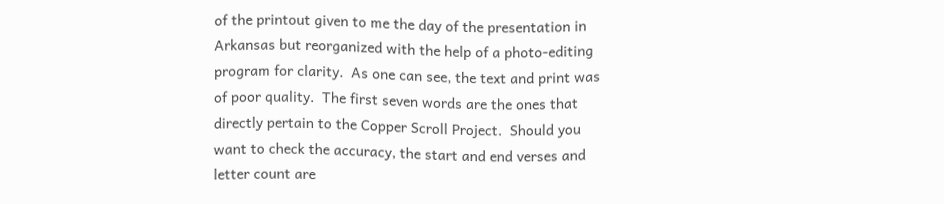of the printout given to me the day of the presentation in Arkansas but reorganized with the help of a photo-editing program for clarity.  As one can see, the text and print was of poor quality.  The first seven words are the ones that directly pertain to the Copper Scroll Project.  Should you want to check the accuracy, the start and end verses and letter count are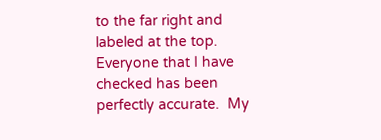to the far right and labeled at the top.  Everyone that I have checked has been perfectly accurate.  My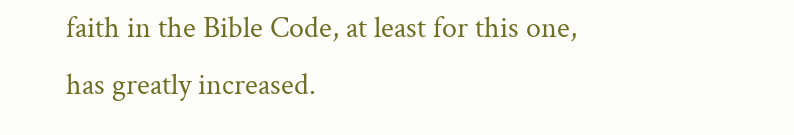faith in the Bible Code, at least for this one, has greatly increased.